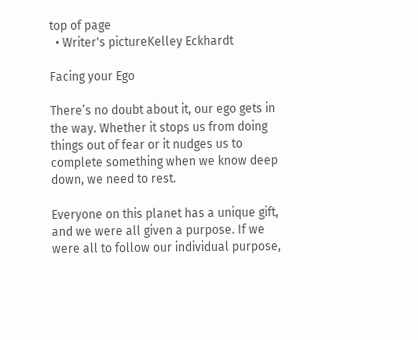top of page
  • Writer's pictureKelley Eckhardt

Facing your Ego

There’s no doubt about it, our ego gets in the way. Whether it stops us from doing things out of fear or it nudges us to complete something when we know deep down, we need to rest.

Everyone on this planet has a unique gift, and we were all given a purpose. If we were all to follow our individual purpose,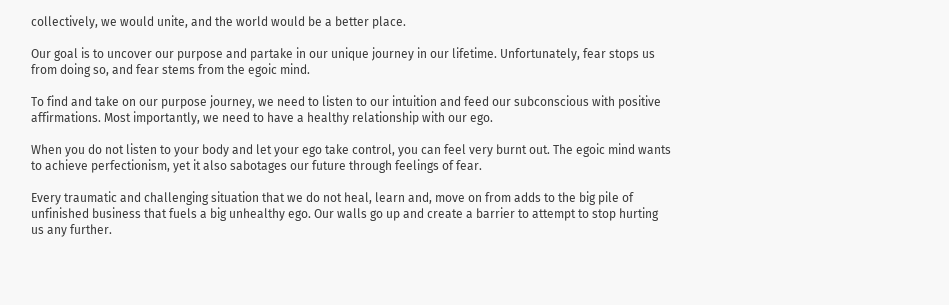collectively, we would unite, and the world would be a better place.

Our goal is to uncover our purpose and partake in our unique journey in our lifetime. Unfortunately, fear stops us from doing so, and fear stems from the egoic mind.

To find and take on our purpose journey, we need to listen to our intuition and feed our subconscious with positive affirmations. Most importantly, we need to have a healthy relationship with our ego.

When you do not listen to your body and let your ego take control, you can feel very burnt out. The egoic mind wants to achieve perfectionism, yet it also sabotages our future through feelings of fear.

Every traumatic and challenging situation that we do not heal, learn and, move on from adds to the big pile of unfinished business that fuels a big unhealthy ego. Our walls go up and create a barrier to attempt to stop hurting us any further.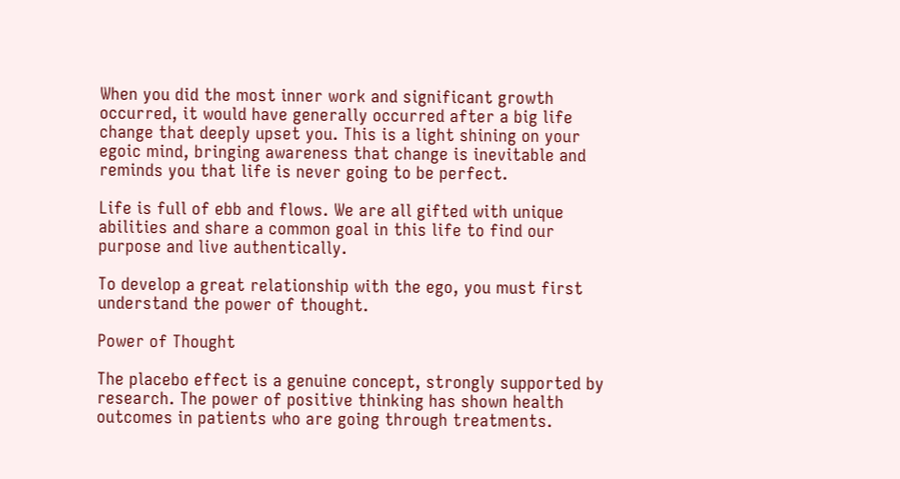When you did the most inner work and significant growth occurred, it would have generally occurred after a big life change that deeply upset you. This is a light shining on your egoic mind, bringing awareness that change is inevitable and reminds you that life is never going to be perfect.

Life is full of ebb and flows. We are all gifted with unique abilities and share a common goal in this life to find our purpose and live authentically.

To develop a great relationship with the ego, you must first understand the power of thought.

Power of Thought

The placebo effect is a genuine concept, strongly supported by research. The power of positive thinking has shown health outcomes in patients who are going through treatments.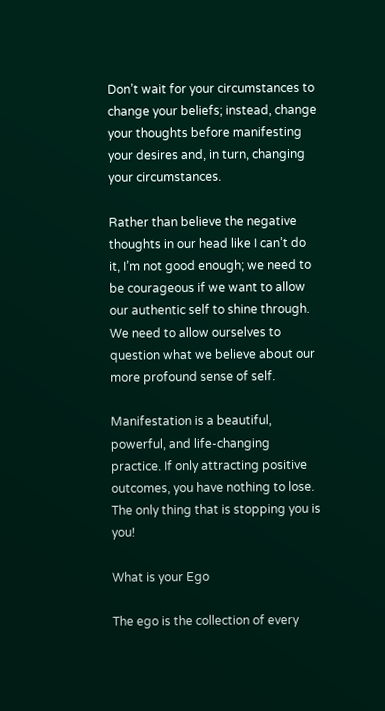Don’t wait for your circumstances to change your beliefs; instead, change your thoughts before manifesting your desires and, in turn, changing your circumstances.

Rather than believe the negative thoughts in our head like I can’t do it, I’m not good enough; we need to be courageous if we want to allow our authentic self to shine through. We need to allow ourselves to question what we believe about our more profound sense of self.

Manifestation is a beautiful, powerful, and life-changing practice. If only attracting positive outcomes, you have nothing to lose. The only thing that is stopping you is you!

What is your Ego

The ego is the collection of every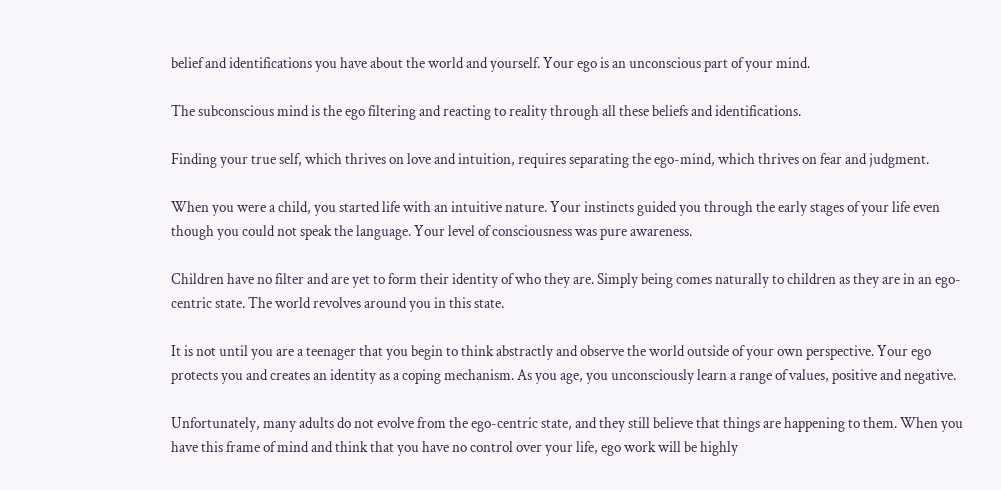belief and identifications you have about the world and yourself. Your ego is an unconscious part of your mind.

The subconscious mind is the ego filtering and reacting to reality through all these beliefs and identifications.

Finding your true self, which thrives on love and intuition, requires separating the ego-mind, which thrives on fear and judgment.

When you were a child, you started life with an intuitive nature. Your instincts guided you through the early stages of your life even though you could not speak the language. Your level of consciousness was pure awareness.

Children have no filter and are yet to form their identity of who they are. Simply being comes naturally to children as they are in an ego-centric state. The world revolves around you in this state.

It is not until you are a teenager that you begin to think abstractly and observe the world outside of your own perspective. Your ego protects you and creates an identity as a coping mechanism. As you age, you unconsciously learn a range of values, positive and negative.

Unfortunately, many adults do not evolve from the ego-centric state, and they still believe that things are happening to them. When you have this frame of mind and think that you have no control over your life, ego work will be highly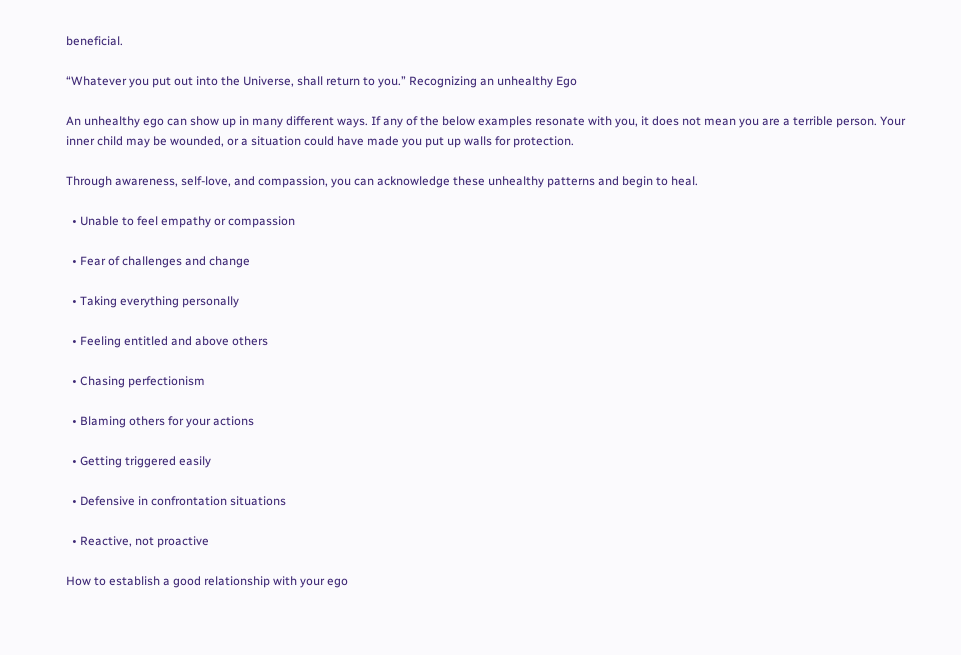beneficial.

“Whatever you put out into the Universe, shall return to you.” Recognizing an unhealthy Ego

An unhealthy ego can show up in many different ways. If any of the below examples resonate with you, it does not mean you are a terrible person. Your inner child may be wounded, or a situation could have made you put up walls for protection.

Through awareness, self-love, and compassion, you can acknowledge these unhealthy patterns and begin to heal.

  • Unable to feel empathy or compassion

  • Fear of challenges and change

  • Taking everything personally

  • Feeling entitled and above others

  • Chasing perfectionism

  • Blaming others for your actions

  • Getting triggered easily

  • Defensive in confrontation situations

  • Reactive, not proactive

How to establish a good relationship with your ego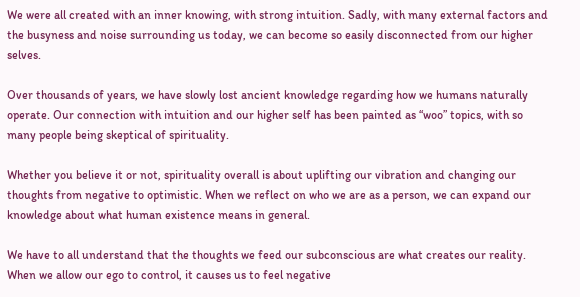We were all created with an inner knowing, with strong intuition. Sadly, with many external factors and the busyness and noise surrounding us today, we can become so easily disconnected from our higher selves.

Over thousands of years, we have slowly lost ancient knowledge regarding how we humans naturally operate. Our connection with intuition and our higher self has been painted as “woo” topics, with so many people being skeptical of spirituality.

Whether you believe it or not, spirituality overall is about uplifting our vibration and changing our thoughts from negative to optimistic. When we reflect on who we are as a person, we can expand our knowledge about what human existence means in general.

We have to all understand that the thoughts we feed our subconscious are what creates our reality. When we allow our ego to control, it causes us to feel negative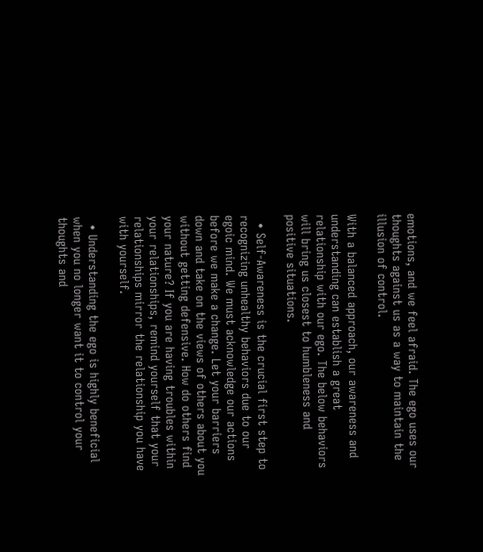emotions, and we feel afraid. The ego uses our thoughts against us as a way to maintain the illusion of control.

With a balanced approach, our awareness and understanding can establish a great relationship with our ego. The below behaviors will bring us closest to humbleness and positive situations.

  • Self-Awareness is the crucial first step to recognizing unhealthy behaviors due to our egoic mind. We must acknowledge our actions before we make a change. Let your barriers down and take on the views of others about you without getting defensive. How do others find your nature? If you are having troubles within your relationships, remind yourself that your relationships mirror the relationship you have with yourself.

  • Understanding the ego is highly beneficial when you no longer want it to control your thoughts and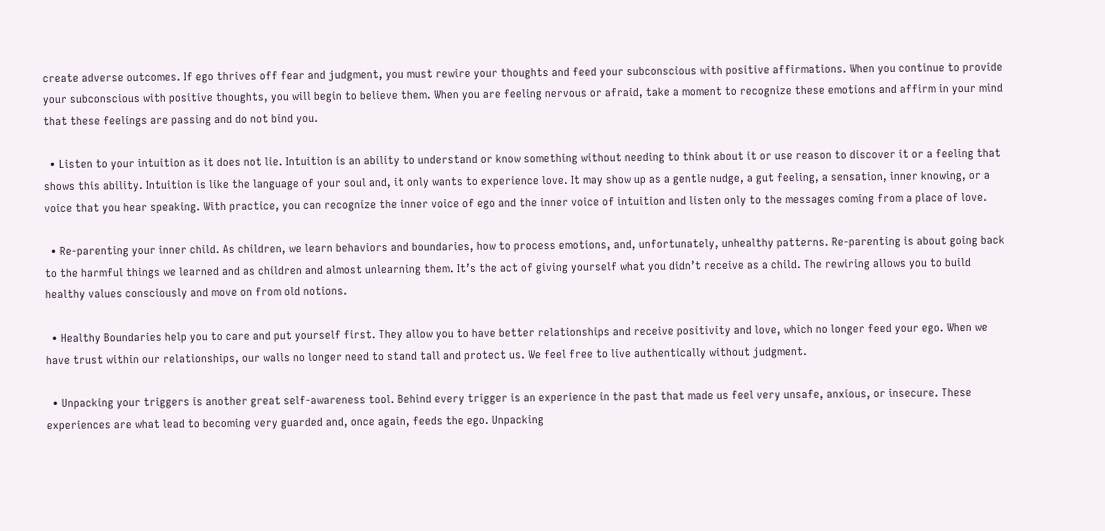create adverse outcomes. If ego thrives off fear and judgment, you must rewire your thoughts and feed your subconscious with positive affirmations. When you continue to provide your subconscious with positive thoughts, you will begin to believe them. When you are feeling nervous or afraid, take a moment to recognize these emotions and affirm in your mind that these feelings are passing and do not bind you.

  • Listen to your intuition as it does not lie. Intuition is an ability to understand or know something without needing to think about it or use reason to discover it or a feeling that shows this ability. Intuition is like the language of your soul and, it only wants to experience love. It may show up as a gentle nudge, a gut feeling, a sensation, inner knowing, or a voice that you hear speaking. With practice, you can recognize the inner voice of ego and the inner voice of intuition and listen only to the messages coming from a place of love.

  • Re-parenting your inner child. As children, we learn behaviors and boundaries, how to process emotions, and, unfortunately, unhealthy patterns. Re-parenting is about going back to the harmful things we learned and as children and almost unlearning them. It’s the act of giving yourself what you didn’t receive as a child. The rewiring allows you to build healthy values consciously and move on from old notions.

  • Healthy Boundaries help you to care and put yourself first. They allow you to have better relationships and receive positivity and love, which no longer feed your ego. When we have trust within our relationships, our walls no longer need to stand tall and protect us. We feel free to live authentically without judgment.

  • Unpacking your triggers is another great self-awareness tool. Behind every trigger is an experience in the past that made us feel very unsafe, anxious, or insecure. These experiences are what lead to becoming very guarded and, once again, feeds the ego. Unpacking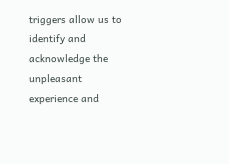triggers allow us to identify and acknowledge the unpleasant experience and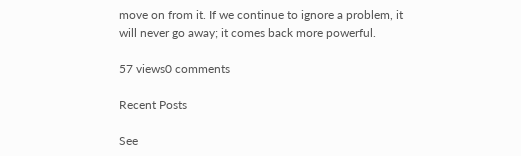move on from it. If we continue to ignore a problem, it will never go away; it comes back more powerful.

57 views0 comments

Recent Posts

See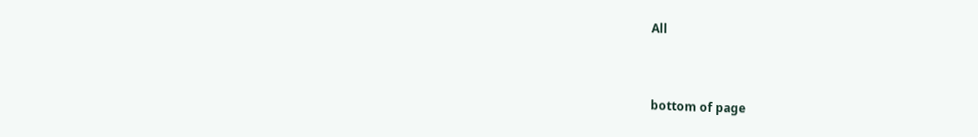All


bottom of page